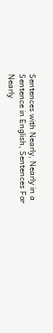Sentences with Nearly, Nearly in a Sentence in English, Sentences For Nearly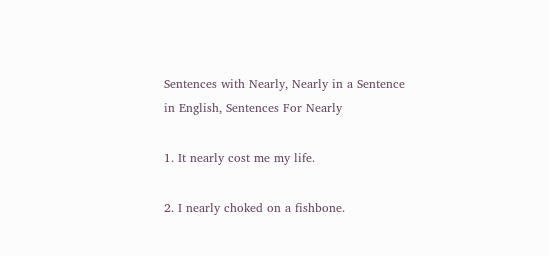Sentences with Nearly, Nearly in a Sentence in English, Sentences For Nearly

1. It nearly cost me my life.

2. I nearly choked on a fishbone.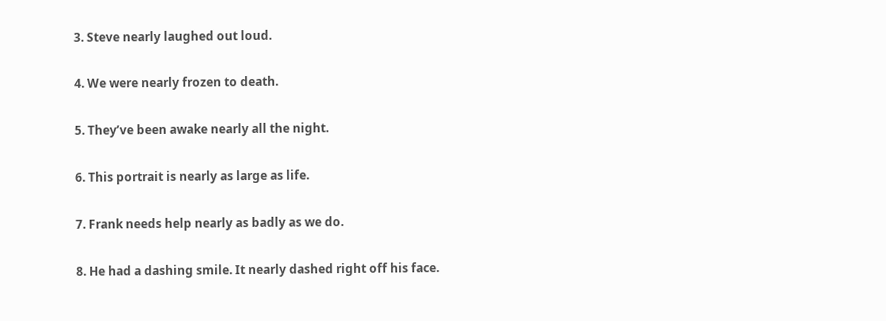3. Steve nearly laughed out loud.

4. We were nearly frozen to death.

5. They’ve been awake nearly all the night.

6. This portrait is nearly as large as life.

7. Frank needs help nearly as badly as we do.

8. He had a dashing smile. It nearly dashed right off his face.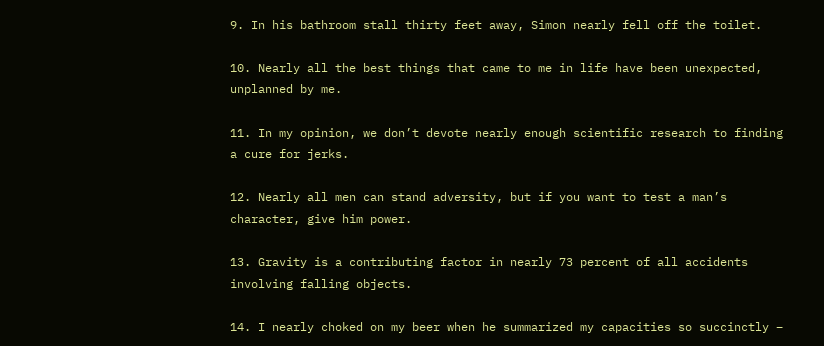9. In his bathroom stall thirty feet away, Simon nearly fell off the toilet.

10. Nearly all the best things that came to me in life have been unexpected, unplanned by me.

11. In my opinion, we don’t devote nearly enough scientific research to finding a cure for jerks.

12. Nearly all men can stand adversity, but if you want to test a man’s character, give him power.

13. Gravity is a contributing factor in nearly 73 percent of all accidents involving falling objects.

14. I nearly choked on my beer when he summarized my capacities so succinctly –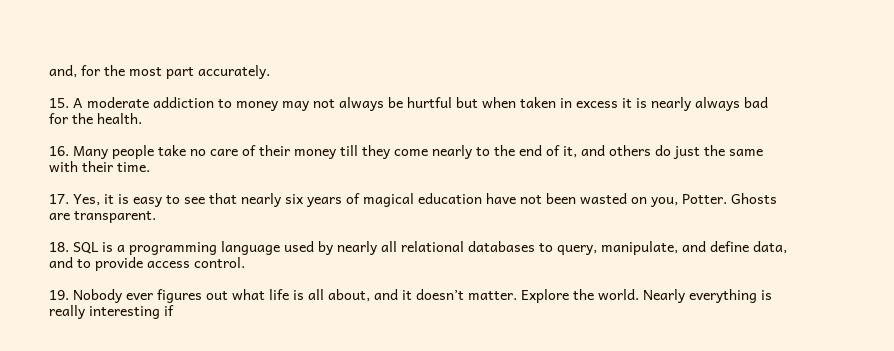and, for the most part accurately.

15. A moderate addiction to money may not always be hurtful but when taken in excess it is nearly always bad for the health.

16. Many people take no care of their money till they come nearly to the end of it, and others do just the same with their time.

17. Yes, it is easy to see that nearly six years of magical education have not been wasted on you, Potter. Ghosts are transparent.

18. SQL is a programming language used by nearly all relational databases to query, manipulate, and define data, and to provide access control.

19. Nobody ever figures out what life is all about, and it doesn’t matter. Explore the world. Nearly everything is really interesting if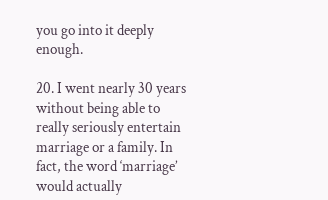you go into it deeply enough.

20. I went nearly 30 years without being able to really seriously entertain marriage or a family. In fact, the word ‘marriage’ would actually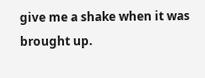give me a shake when it was brought up.